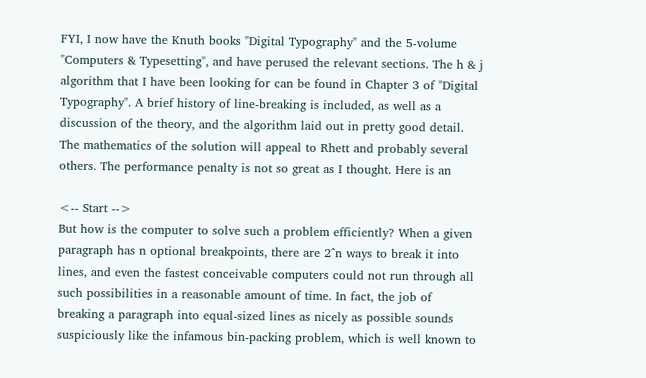FYI, I now have the Knuth books "Digital Typography" and the 5-volume
"Computers & Typesetting", and have perused the relevant sections. The h & j
algorithm that I have been looking for can be found in Chapter 3 of "Digital
Typography". A brief history of line-breaking is included, as well as a
discussion of the theory, and the algorithm laid out in pretty good detail.
The mathematics of the solution will appeal to Rhett and probably several
others. The performance penalty is not so great as I thought. Here is an

<-- Start -->
But how is the computer to solve such a problem efficiently? When a given
paragraph has n optional breakpoints, there are 2^n ways to break it into
lines, and even the fastest conceivable computers could not run through all
such possibilities in a reasonable amount of time. In fact, the job of
breaking a paragraph into equal-sized lines as nicely as possible sounds
suspiciously like the infamous bin-packing problem, which is well known to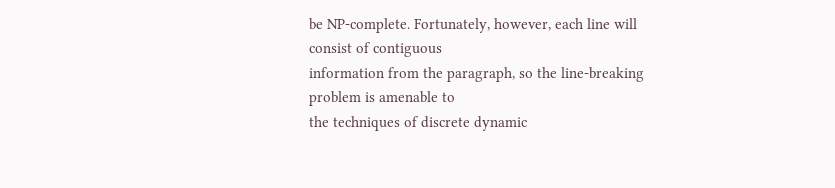be NP-complete. Fortunately, however, each line will consist of contiguous
information from the paragraph, so the line-breaking problem is amenable to
the techniques of discrete dynamic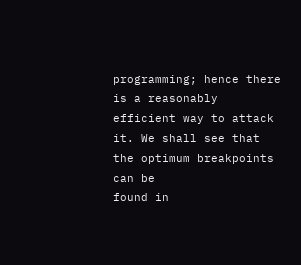programming; hence there is a reasonably
efficient way to attack it. We shall see that the optimum breakpoints can be
found in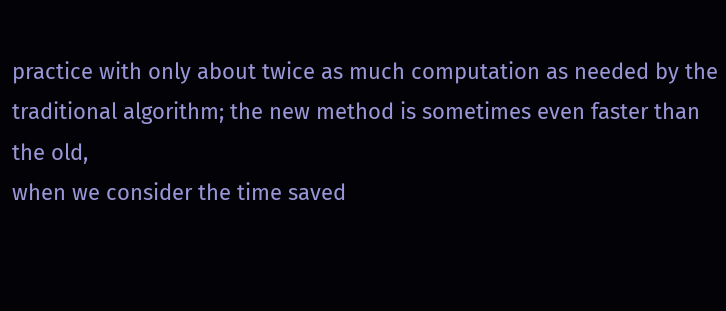practice with only about twice as much computation as needed by the
traditional algorithm; the new method is sometimes even faster than the old,
when we consider the time saved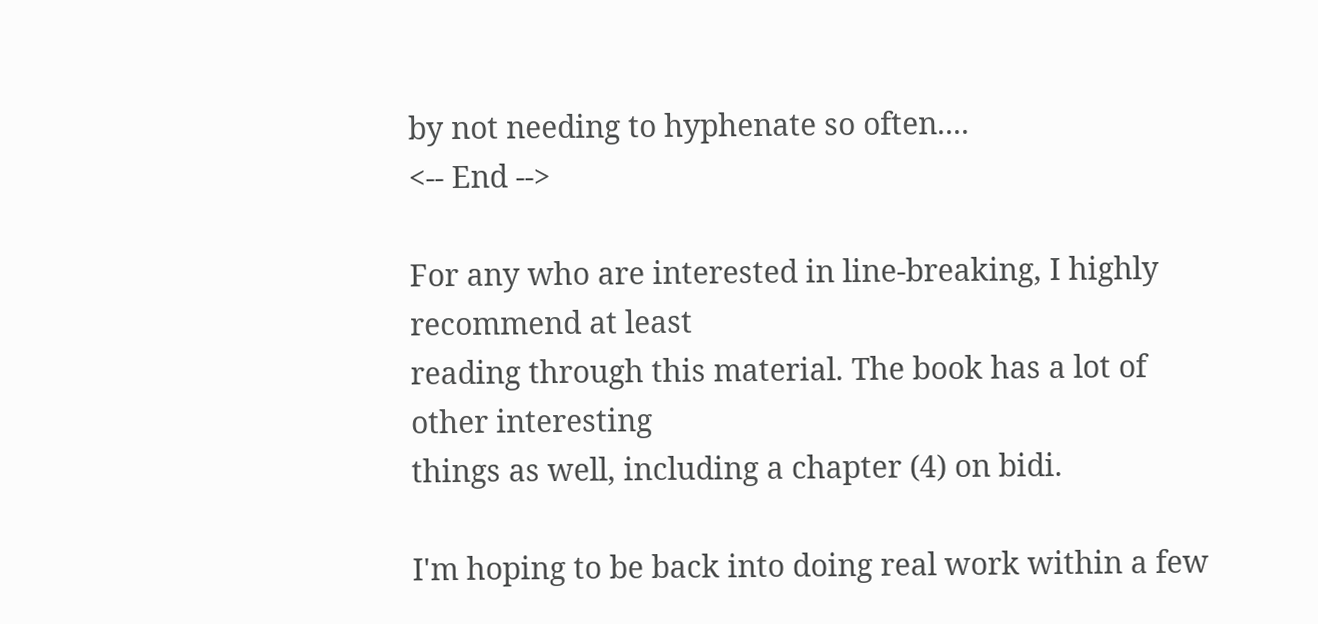by not needing to hyphenate so often....
<-- End -->

For any who are interested in line-breaking, I highly recommend at least
reading through this material. The book has a lot of other interesting
things as well, including a chapter (4) on bidi.

I'm hoping to be back into doing real work within a few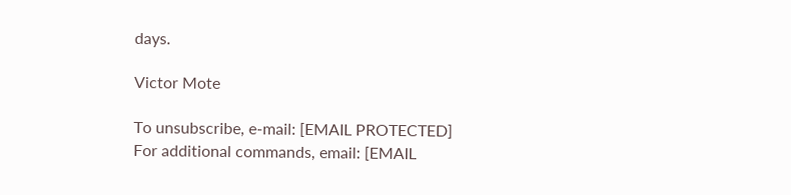days.

Victor Mote

To unsubscribe, e-mail: [EMAIL PROTECTED]
For additional commands, email: [EMAIL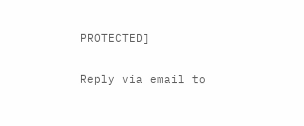PROTECTED]

Reply via email to